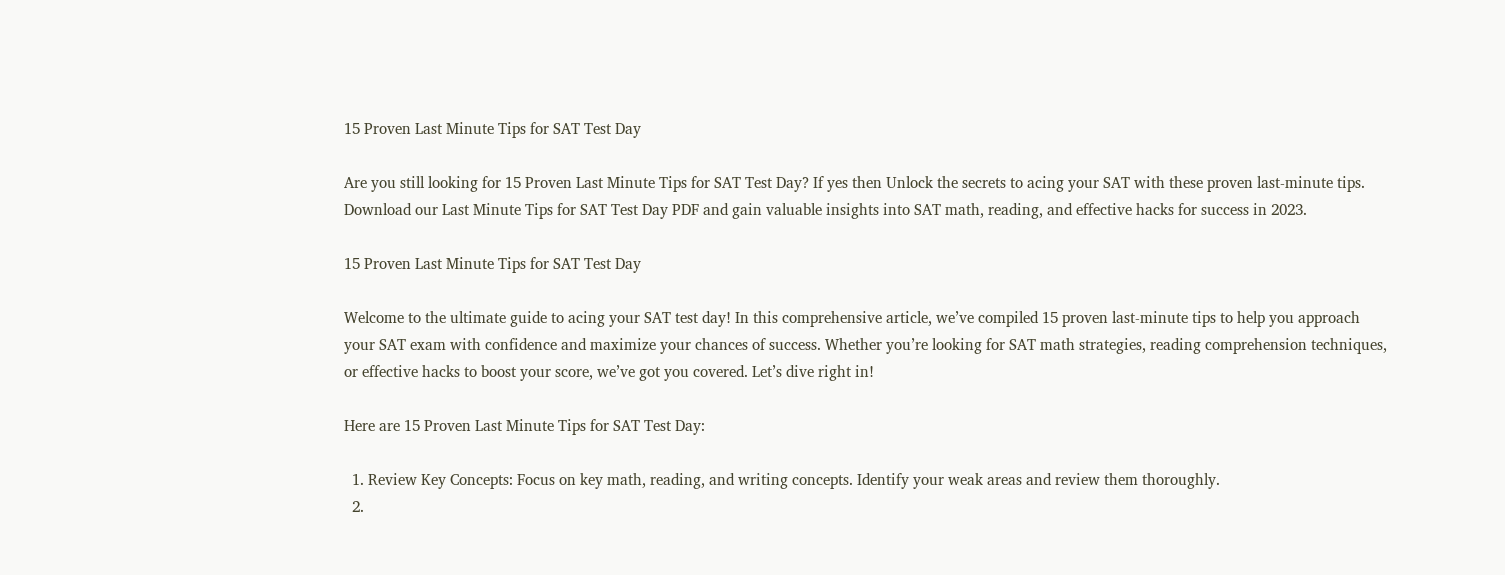15 Proven Last Minute Tips for SAT Test Day

Are you still looking for 15 Proven Last Minute Tips for SAT Test Day? If yes then Unlock the secrets to acing your SAT with these proven last-minute tips. Download our Last Minute Tips for SAT Test Day PDF and gain valuable insights into SAT math, reading, and effective hacks for success in 2023.

15 Proven Last Minute Tips for SAT Test Day

Welcome to the ultimate guide to acing your SAT test day! In this comprehensive article, we’ve compiled 15 proven last-minute tips to help you approach your SAT exam with confidence and maximize your chances of success. Whether you’re looking for SAT math strategies, reading comprehension techniques, or effective hacks to boost your score, we’ve got you covered. Let’s dive right in!

Here are 15 Proven Last Minute Tips for SAT Test Day:

  1. Review Key Concepts: Focus on key math, reading, and writing concepts. Identify your weak areas and review them thoroughly.
  2.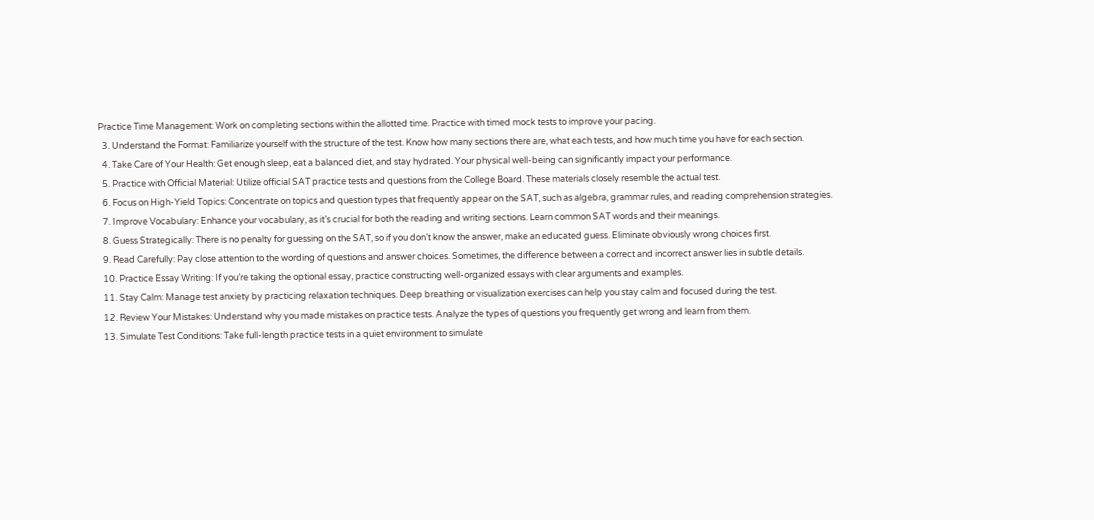Practice Time Management: Work on completing sections within the allotted time. Practice with timed mock tests to improve your pacing.
  3. Understand the Format: Familiarize yourself with the structure of the test. Know how many sections there are, what each tests, and how much time you have for each section.
  4. Take Care of Your Health: Get enough sleep, eat a balanced diet, and stay hydrated. Your physical well-being can significantly impact your performance.
  5. Practice with Official Material: Utilize official SAT practice tests and questions from the College Board. These materials closely resemble the actual test.
  6. Focus on High-Yield Topics: Concentrate on topics and question types that frequently appear on the SAT, such as algebra, grammar rules, and reading comprehension strategies.
  7. Improve Vocabulary: Enhance your vocabulary, as it’s crucial for both the reading and writing sections. Learn common SAT words and their meanings.
  8. Guess Strategically: There is no penalty for guessing on the SAT, so if you don’t know the answer, make an educated guess. Eliminate obviously wrong choices first.
  9. Read Carefully: Pay close attention to the wording of questions and answer choices. Sometimes, the difference between a correct and incorrect answer lies in subtle details.
  10. Practice Essay Writing: If you’re taking the optional essay, practice constructing well-organized essays with clear arguments and examples.
  11. Stay Calm: Manage test anxiety by practicing relaxation techniques. Deep breathing or visualization exercises can help you stay calm and focused during the test.
  12. Review Your Mistakes: Understand why you made mistakes on practice tests. Analyze the types of questions you frequently get wrong and learn from them.
  13. Simulate Test Conditions: Take full-length practice tests in a quiet environment to simulate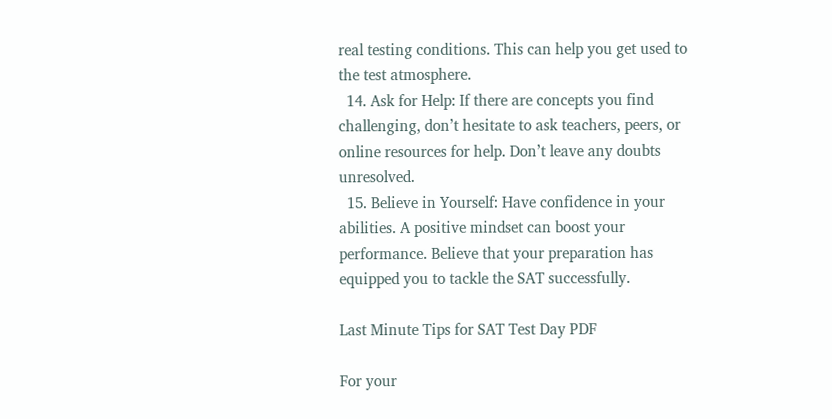real testing conditions. This can help you get used to the test atmosphere.
  14. Ask for Help: If there are concepts you find challenging, don’t hesitate to ask teachers, peers, or online resources for help. Don’t leave any doubts unresolved.
  15. Believe in Yourself: Have confidence in your abilities. A positive mindset can boost your performance. Believe that your preparation has equipped you to tackle the SAT successfully.

Last Minute Tips for SAT Test Day PDF

For your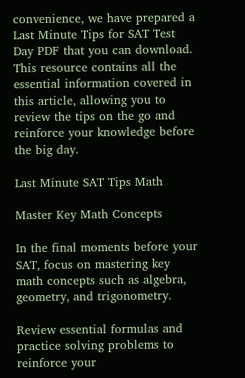convenience, we have prepared a Last Minute Tips for SAT Test Day PDF that you can download. This resource contains all the essential information covered in this article, allowing you to review the tips on the go and reinforce your knowledge before the big day.

Last Minute SAT Tips Math

Master Key Math Concepts

In the final moments before your SAT, focus on mastering key math concepts such as algebra, geometry, and trigonometry.

Review essential formulas and practice solving problems to reinforce your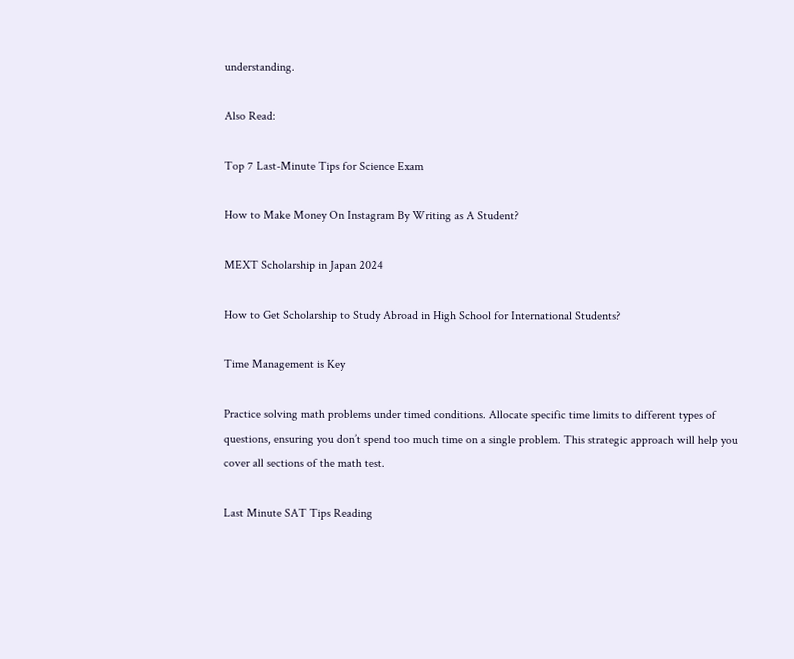understanding.

Also Read:

Top 7 Last-Minute Tips for Science Exam

How to Make Money On Instagram By Writing as A Student?

MEXT Scholarship in Japan 2024

How to Get Scholarship to Study Abroad in High School for International Students?

Time Management is Key

Practice solving math problems under timed conditions. Allocate specific time limits to different types of questions, ensuring you don’t spend too much time on a single problem. This strategic approach will help you cover all sections of the math test.

Last Minute SAT Tips Reading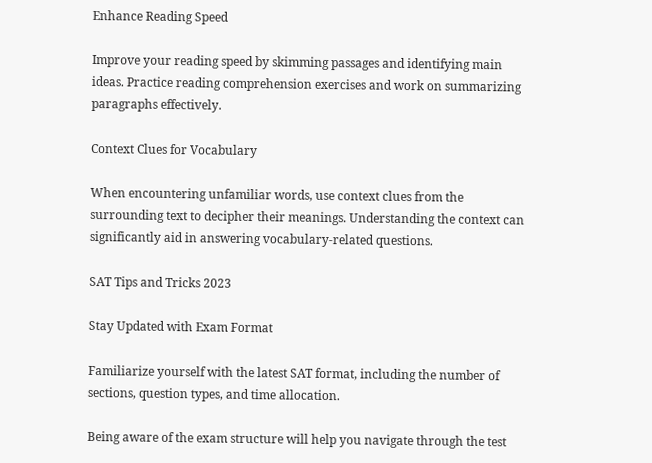Enhance Reading Speed

Improve your reading speed by skimming passages and identifying main ideas. Practice reading comprehension exercises and work on summarizing paragraphs effectively.

Context Clues for Vocabulary

When encountering unfamiliar words, use context clues from the surrounding text to decipher their meanings. Understanding the context can significantly aid in answering vocabulary-related questions.

SAT Tips and Tricks 2023

Stay Updated with Exam Format

Familiarize yourself with the latest SAT format, including the number of sections, question types, and time allocation.

Being aware of the exam structure will help you navigate through the test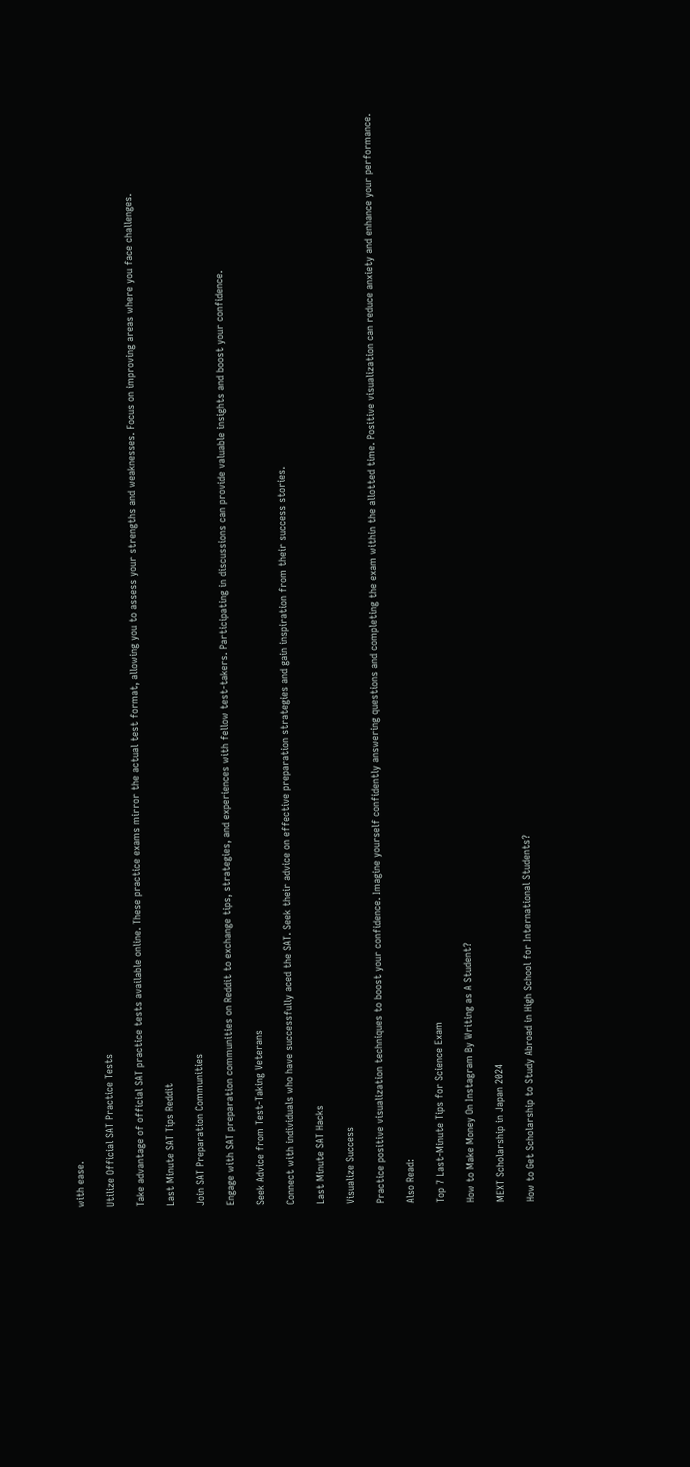with ease.

Utilize Official SAT Practice Tests

Take advantage of official SAT practice tests available online. These practice exams mirror the actual test format, allowing you to assess your strengths and weaknesses. Focus on improving areas where you face challenges.

Last Minute SAT Tips Reddit

Join SAT Preparation Communities

Engage with SAT preparation communities on Reddit to exchange tips, strategies, and experiences with fellow test-takers. Participating in discussions can provide valuable insights and boost your confidence.

Seek Advice from Test-Taking Veterans

Connect with individuals who have successfully aced the SAT. Seek their advice on effective preparation strategies and gain inspiration from their success stories.

Last Minute SAT Hacks

Visualize Success

Practice positive visualization techniques to boost your confidence. Imagine yourself confidently answering questions and completing the exam within the allotted time. Positive visualization can reduce anxiety and enhance your performance.

Also Read:

Top 7 Last-Minute Tips for Science Exam

How to Make Money On Instagram By Writing as A Student?

MEXT Scholarship in Japan 2024

How to Get Scholarship to Study Abroad in High School for International Students?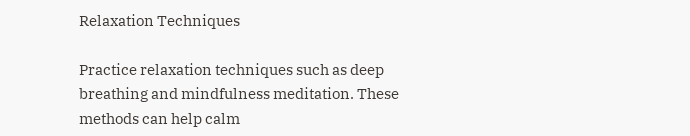Relaxation Techniques

Practice relaxation techniques such as deep breathing and mindfulness meditation. These methods can help calm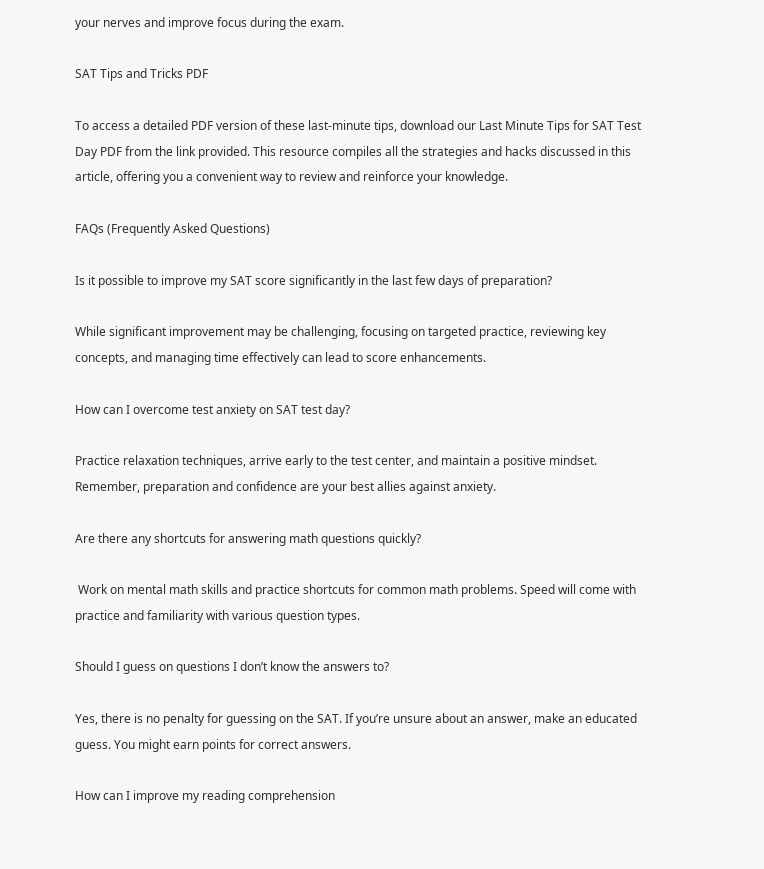your nerves and improve focus during the exam.

SAT Tips and Tricks PDF

To access a detailed PDF version of these last-minute tips, download our Last Minute Tips for SAT Test Day PDF from the link provided. This resource compiles all the strategies and hacks discussed in this article, offering you a convenient way to review and reinforce your knowledge.

FAQs (Frequently Asked Questions)

Is it possible to improve my SAT score significantly in the last few days of preparation?

While significant improvement may be challenging, focusing on targeted practice, reviewing key concepts, and managing time effectively can lead to score enhancements.

How can I overcome test anxiety on SAT test day?

Practice relaxation techniques, arrive early to the test center, and maintain a positive mindset. Remember, preparation and confidence are your best allies against anxiety.

Are there any shortcuts for answering math questions quickly?

 Work on mental math skills and practice shortcuts for common math problems. Speed will come with practice and familiarity with various question types.

Should I guess on questions I don’t know the answers to?

Yes, there is no penalty for guessing on the SAT. If you’re unsure about an answer, make an educated guess. You might earn points for correct answers.

How can I improve my reading comprehension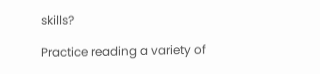skills?

Practice reading a variety of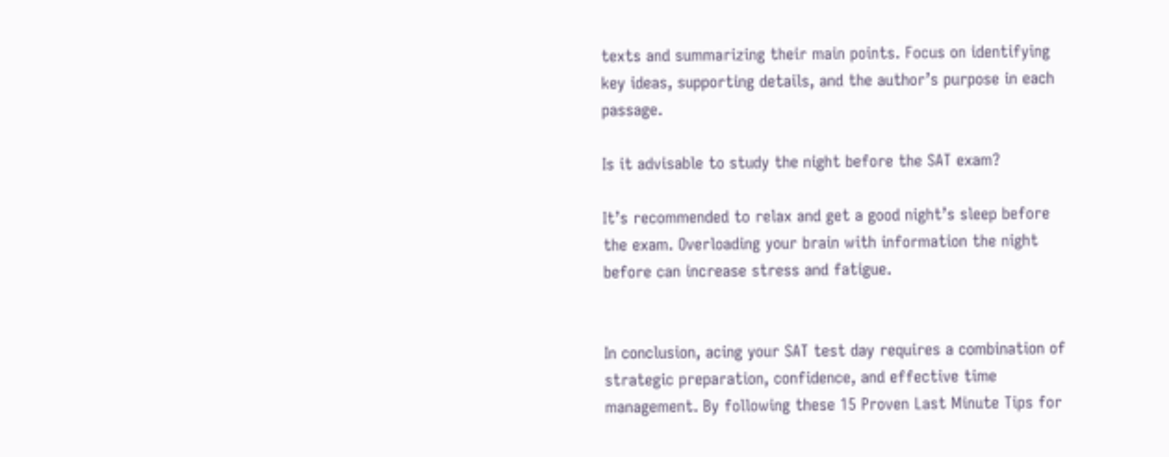texts and summarizing their main points. Focus on identifying key ideas, supporting details, and the author’s purpose in each passage.

Is it advisable to study the night before the SAT exam?

It’s recommended to relax and get a good night’s sleep before the exam. Overloading your brain with information the night before can increase stress and fatigue.


In conclusion, acing your SAT test day requires a combination of strategic preparation, confidence, and effective time management. By following these 15 Proven Last Minute Tips for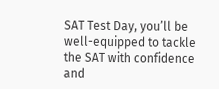SAT Test Day, you’ll be well-equipped to tackle the SAT with confidence and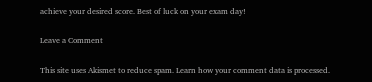achieve your desired score. Best of luck on your exam day!

Leave a Comment

This site uses Akismet to reduce spam. Learn how your comment data is processed.